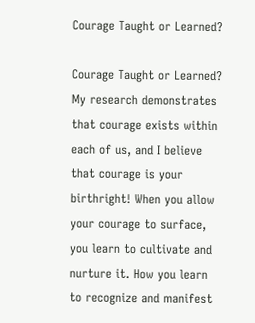Courage Taught or Learned?

Courage Taught or Learned? My research demonstrates that courage exists within each of us, and I believe that courage is your birthright! When you allow your courage to surface, you learn to cultivate and nurture it. How you learn to recognize and manifest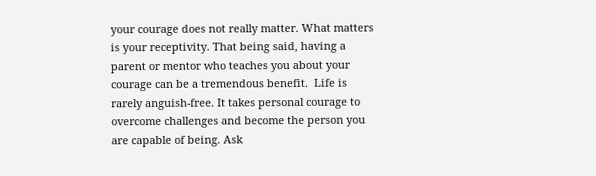your courage does not really matter. What matters is your receptivity. That being said, having a parent or mentor who teaches you about your courage can be a tremendous benefit.  Life is rarely anguish-free. It takes personal courage to overcome challenges and become the person you are capable of being. Ask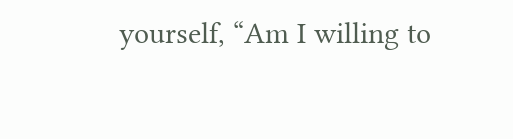yourself, “Am I willing to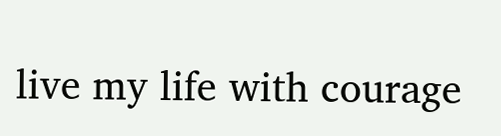live my life with courage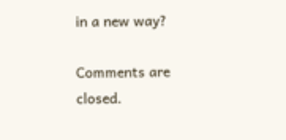in a new way?

Comments are closed.